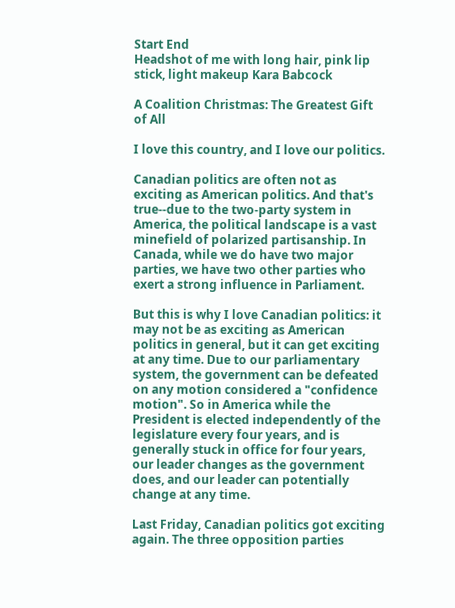Start End
Headshot of me with long hair, pink lip stick, light makeup Kara Babcock

A Coalition Christmas: The Greatest Gift of All

I love this country, and I love our politics.

Canadian politics are often not as exciting as American politics. And that's true--due to the two-party system in America, the political landscape is a vast minefield of polarized partisanship. In Canada, while we do have two major parties, we have two other parties who exert a strong influence in Parliament.

But this is why I love Canadian politics: it may not be as exciting as American politics in general, but it can get exciting at any time. Due to our parliamentary system, the government can be defeated on any motion considered a "confidence motion". So in America while the President is elected independently of the legislature every four years, and is generally stuck in office for four years, our leader changes as the government does, and our leader can potentially change at any time.

Last Friday, Canadian politics got exciting again. The three opposition parties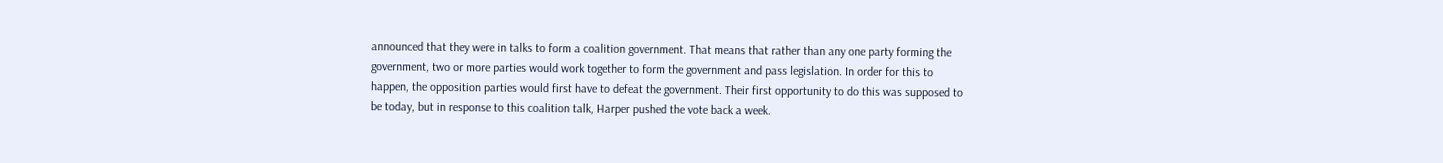announced that they were in talks to form a coalition government. That means that rather than any one party forming the government, two or more parties would work together to form the government and pass legislation. In order for this to happen, the opposition parties would first have to defeat the government. Their first opportunity to do this was supposed to be today, but in response to this coalition talk, Harper pushed the vote back a week.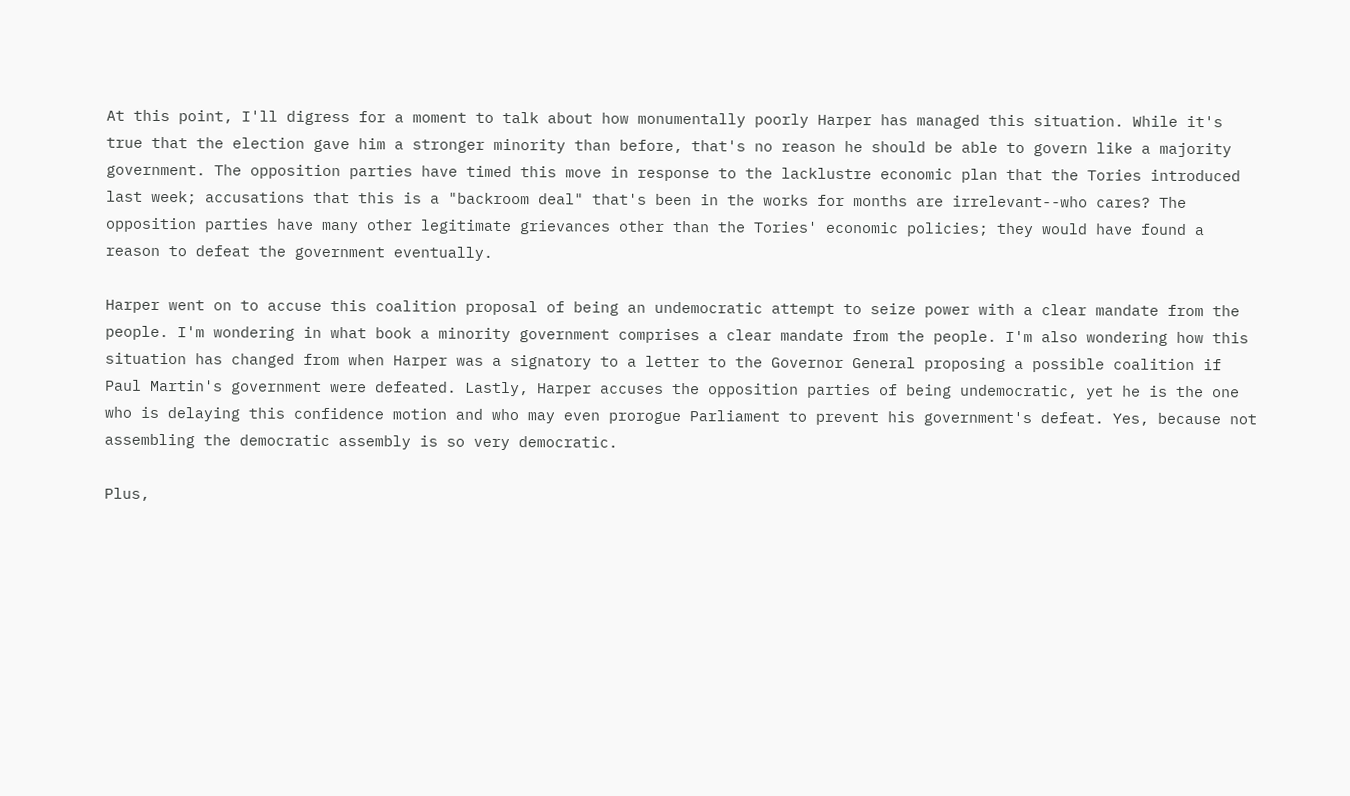At this point, I'll digress for a moment to talk about how monumentally poorly Harper has managed this situation. While it's true that the election gave him a stronger minority than before, that's no reason he should be able to govern like a majority government. The opposition parties have timed this move in response to the lacklustre economic plan that the Tories introduced last week; accusations that this is a "backroom deal" that's been in the works for months are irrelevant--who cares? The opposition parties have many other legitimate grievances other than the Tories' economic policies; they would have found a reason to defeat the government eventually.

Harper went on to accuse this coalition proposal of being an undemocratic attempt to seize power with a clear mandate from the people. I'm wondering in what book a minority government comprises a clear mandate from the people. I'm also wondering how this situation has changed from when Harper was a signatory to a letter to the Governor General proposing a possible coalition if Paul Martin's government were defeated. Lastly, Harper accuses the opposition parties of being undemocratic, yet he is the one who is delaying this confidence motion and who may even prorogue Parliament to prevent his government's defeat. Yes, because not assembling the democratic assembly is so very democratic.

Plus,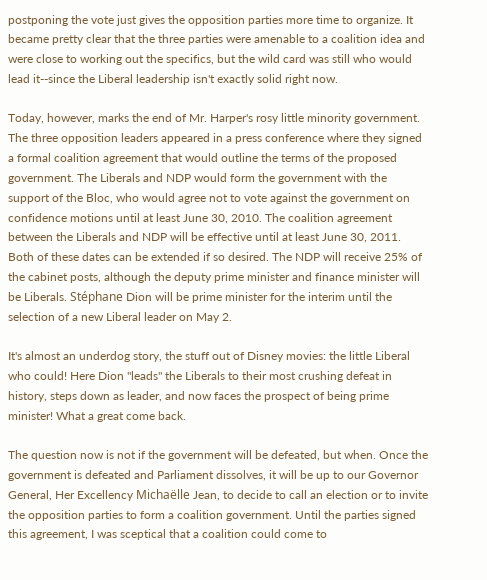postponing the vote just gives the opposition parties more time to organize. It became pretty clear that the three parties were amenable to a coalition idea and were close to working out the specifics, but the wild card was still who would lead it--since the Liberal leadership isn't exactly solid right now.

Today, however, marks the end of Mr. Harper's rosy little minority government. The three opposition leaders appeared in a press conference where they signed a formal coalition agreement that would outline the terms of the proposed government. The Liberals and NDP would form the government with the support of the Bloc, who would agree not to vote against the government on confidence motions until at least June 30, 2010. The coalition agreement between the Liberals and NDP will be effective until at least June 30, 2011. Both of these dates can be extended if so desired. The NDP will receive 25% of the cabinet posts, although the deputy prime minister and finance minister will be Liberals. Stéphane Dion will be prime minister for the interim until the selection of a new Liberal leader on May 2.

It's almost an underdog story, the stuff out of Disney movies: the little Liberal who could! Here Dion "leads" the Liberals to their most crushing defeat in history, steps down as leader, and now faces the prospect of being prime minister! What a great come back.

The question now is not if the government will be defeated, but when. Once the government is defeated and Parliament dissolves, it will be up to our Governor General, Her Excellency Michaëlle Jean, to decide to call an election or to invite the opposition parties to form a coalition government. Until the parties signed this agreement, I was sceptical that a coalition could come to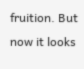fruition. But now it looks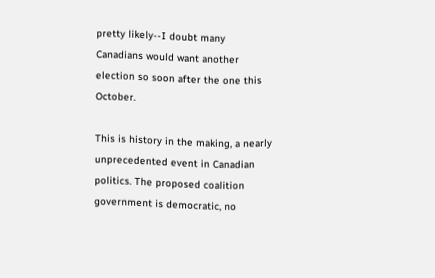pretty likely--I doubt many Canadians would want another election so soon after the one this October.

This is history in the making, a nearly unprecedented event in Canadian politics. The proposed coalition government is democratic, no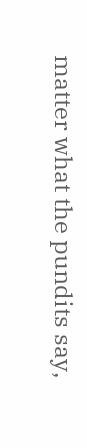matter what the pundits say,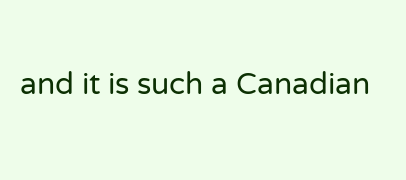and it is such a Canadian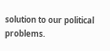solution to our political problems.